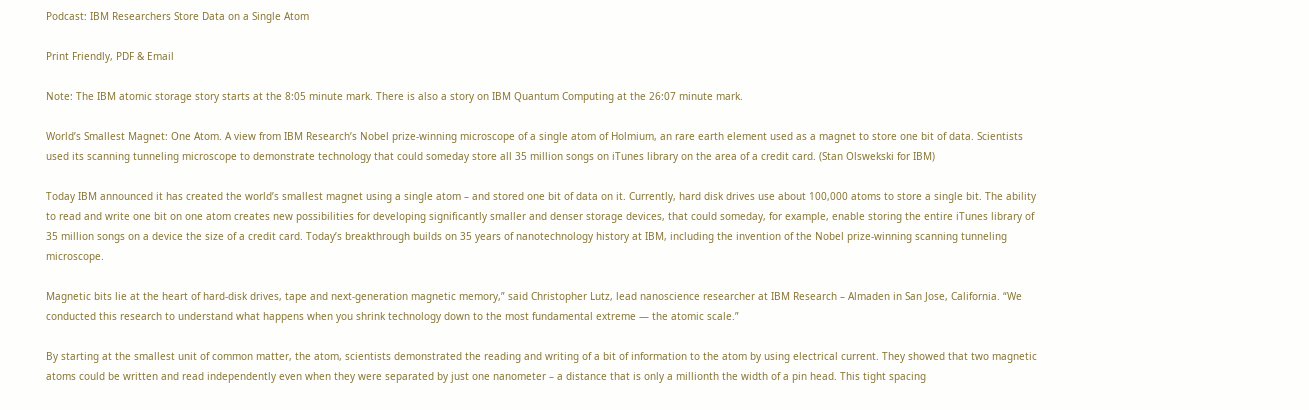Podcast: IBM Researchers Store Data on a Single Atom

Print Friendly, PDF & Email

Note: The IBM atomic storage story starts at the 8:05 minute mark. There is also a story on IBM Quantum Computing at the 26:07 minute mark.

World’s Smallest Magnet: One Atom. A view from IBM Research’s Nobel prize-winning microscope of a single atom of Holmium, an rare earth element used as a magnet to store one bit of data. Scientists used its scanning tunneling microscope to demonstrate technology that could someday store all 35 million songs on iTunes library on the area of a credit card. (Stan Olswekski for IBM)

Today IBM announced it has created the world’s smallest magnet using a single atom – and stored one bit of data on it. Currently, hard disk drives use about 100,000 atoms to store a single bit. The ability to read and write one bit on one atom creates new possibilities for developing significantly smaller and denser storage devices, that could someday, for example, enable storing the entire iTunes library of 35 million songs on a device the size of a credit card. Today’s breakthrough builds on 35 years of nanotechnology history at IBM, including the invention of the Nobel prize-winning scanning tunneling microscope.

Magnetic bits lie at the heart of hard-disk drives, tape and next-generation magnetic memory,” said Christopher Lutz, lead nanoscience researcher at IBM Research – Almaden in San Jose, California. “We conducted this research to understand what happens when you shrink technology down to the most fundamental extreme — the atomic scale.”

By starting at the smallest unit of common matter, the atom, scientists demonstrated the reading and writing of a bit of information to the atom by using electrical current. They showed that two magnetic atoms could be written and read independently even when they were separated by just one nanometer – a distance that is only a millionth the width of a pin head. This tight spacing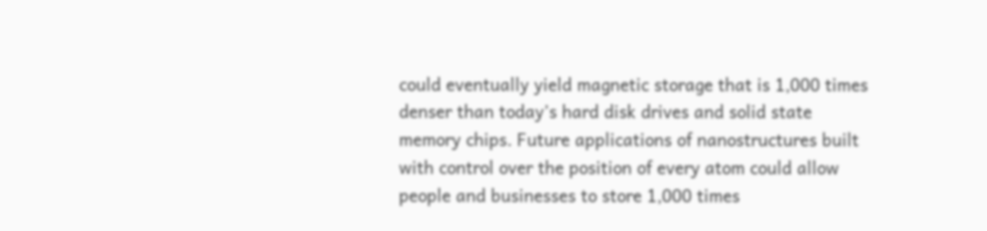could eventually yield magnetic storage that is 1,000 times denser than today’s hard disk drives and solid state memory chips. Future applications of nanostructures built with control over the position of every atom could allow people and businesses to store 1,000 times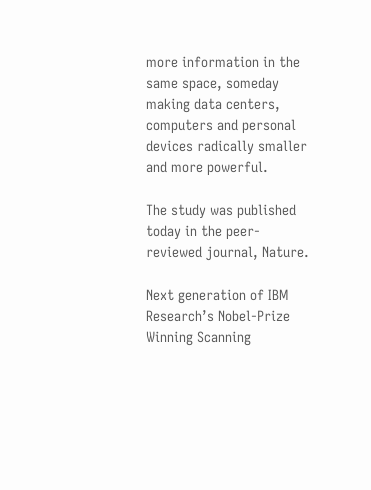more information in the same space, someday making data centers, computers and personal devices radically smaller and more powerful.

The study was published today in the peer-reviewed journal, Nature.

Next generation of IBM Research’s Nobel-Prize Winning Scanning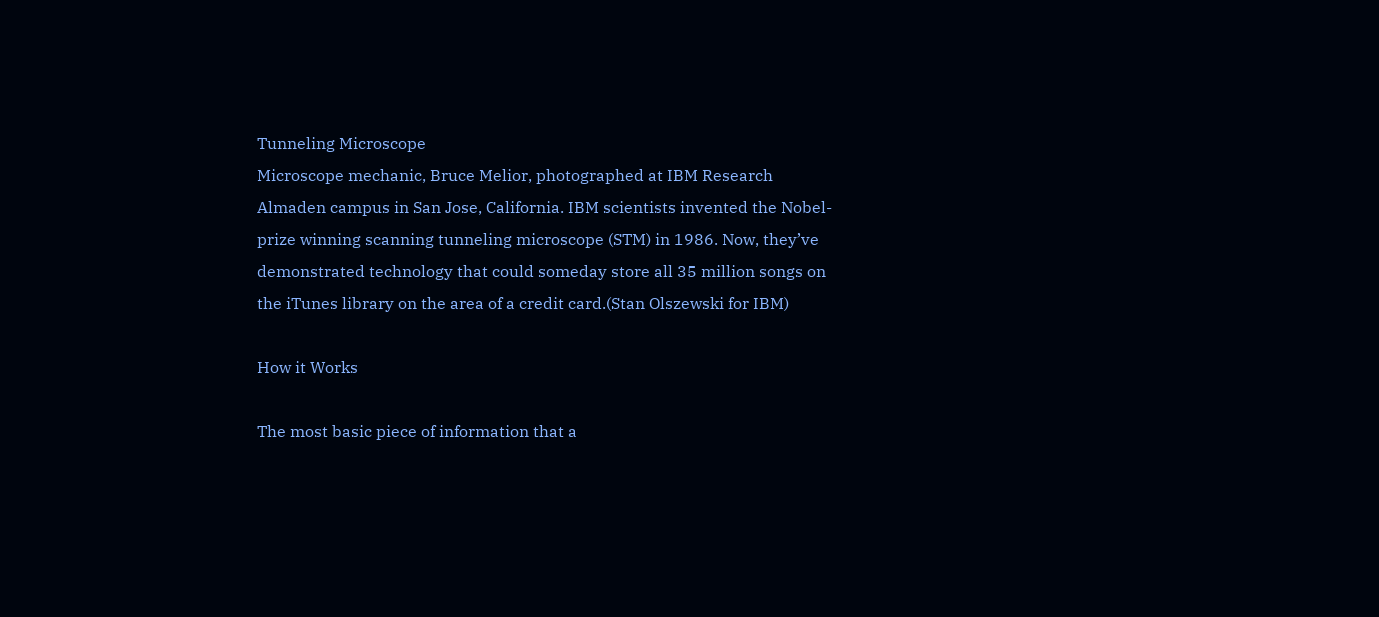Tunneling Microscope
Microscope mechanic, Bruce Melior, photographed at IBM Research Almaden campus in San Jose, California. IBM scientists invented the Nobel-prize winning scanning tunneling microscope (STM) in 1986. Now, they’ve demonstrated technology that could someday store all 35 million songs on the iTunes library on the area of a credit card.(Stan Olszewski for IBM)

How it Works

The most basic piece of information that a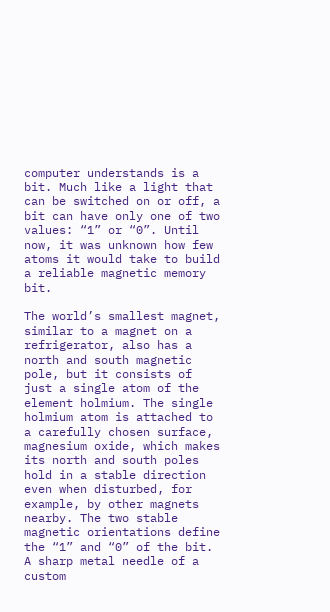computer understands is a bit. Much like a light that can be switched on or off, a bit can have only one of two values: “1” or “0”. Until now, it was unknown how few atoms it would take to build a reliable magnetic memory bit.

The world’s smallest magnet, similar to a magnet on a refrigerator, also has a north and south magnetic pole, but it consists of just a single atom of the element holmium. The single holmium atom is attached to a carefully chosen surface, magnesium oxide, which makes its north and south poles hold in a stable direction even when disturbed, for example, by other magnets nearby. The two stable magnetic orientations define the “1” and “0” of the bit. A sharp metal needle of a custom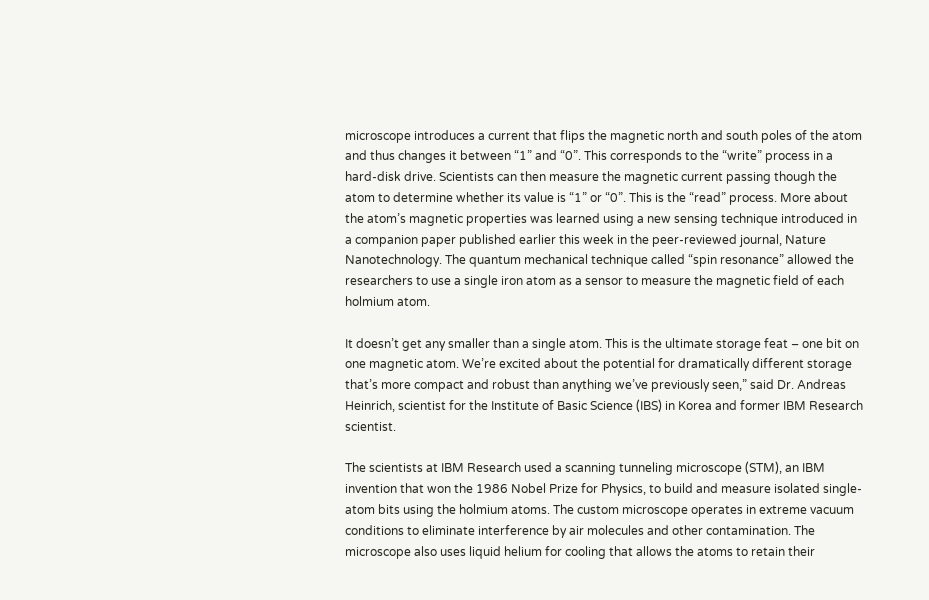microscope introduces a current that flips the magnetic north and south poles of the atom and thus changes it between “1” and “0”. This corresponds to the “write” process in a hard-disk drive. Scientists can then measure the magnetic current passing though the atom to determine whether its value is “1” or “0”. This is the “read” process. More about the atom’s magnetic properties was learned using a new sensing technique introduced in a companion paper published earlier this week in the peer-reviewed journal, Nature Nanotechnology. The quantum mechanical technique called “spin resonance” allowed the researchers to use a single iron atom as a sensor to measure the magnetic field of each holmium atom.

It doesn’t get any smaller than a single atom. This is the ultimate storage feat – one bit on one magnetic atom. We’re excited about the potential for dramatically different storage that’s more compact and robust than anything we’ve previously seen,” said Dr. Andreas Heinrich, scientist for the Institute of Basic Science (IBS) in Korea and former IBM Research scientist.

The scientists at IBM Research used a scanning tunneling microscope (STM), an IBM invention that won the 1986 Nobel Prize for Physics, to build and measure isolated single-atom bits using the holmium atoms. The custom microscope operates in extreme vacuum conditions to eliminate interference by air molecules and other contamination. The microscope also uses liquid helium for cooling that allows the atoms to retain their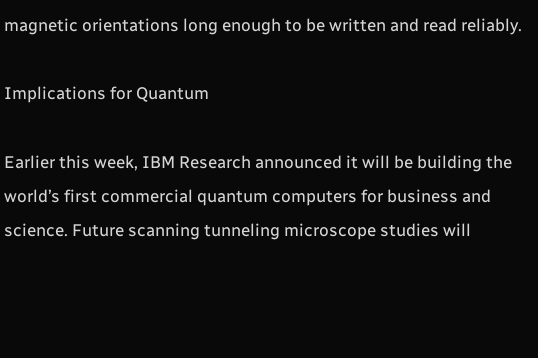magnetic orientations long enough to be written and read reliably.

Implications for Quantum

Earlier this week, IBM Research announced it will be building the world’s first commercial quantum computers for business and science. Future scanning tunneling microscope studies will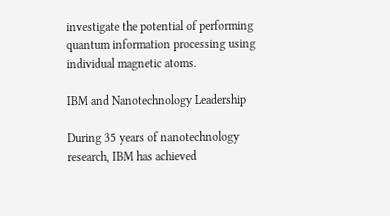investigate the potential of performing quantum information processing using individual magnetic atoms.

IBM and Nanotechnology Leadership

During 35 years of nanotechnology research, IBM has achieved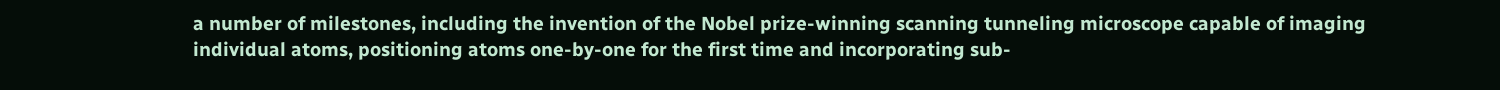a number of milestones, including the invention of the Nobel prize-winning scanning tunneling microscope capable of imaging individual atoms, positioning atoms one-by-one for the first time and incorporating sub-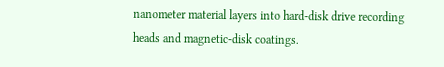nanometer material layers into hard-disk drive recording heads and magnetic-disk coatings.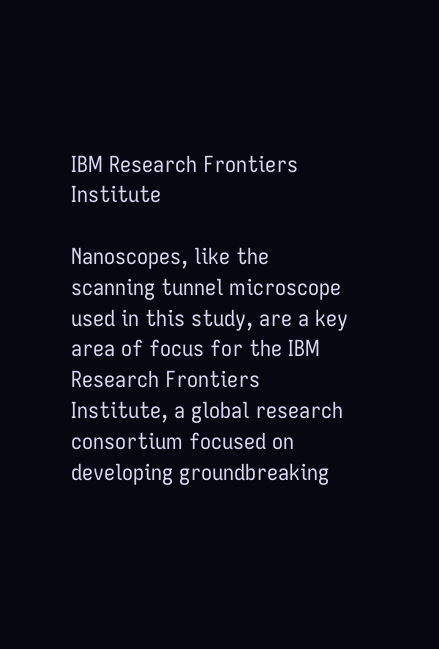IBM Research Frontiers Institute

Nanoscopes, like the scanning tunnel microscope used in this study, are a key area of focus for the IBM Research Frontiers Institute, a global research consortium focused on developing groundbreaking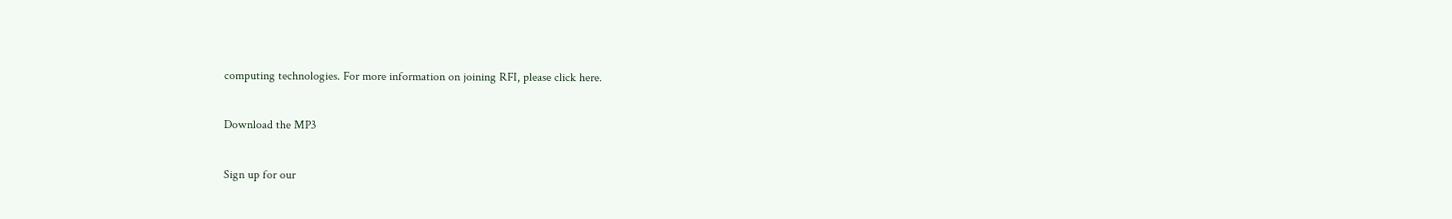computing technologies. For more information on joining RFI, please click here.

Download the MP3

Sign up for our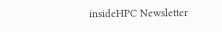insideHPC Newsletter